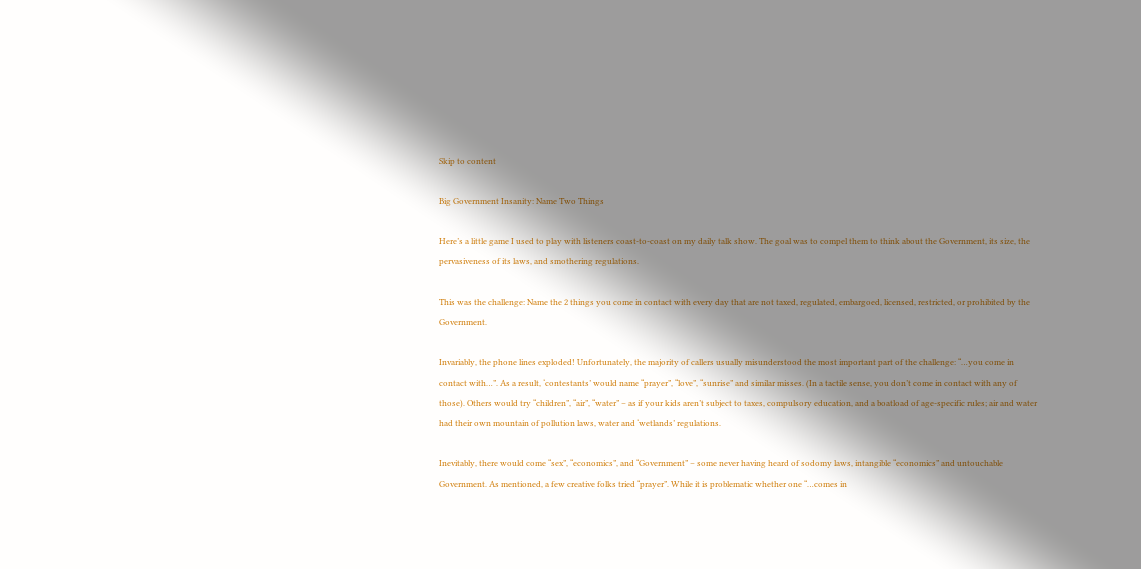Skip to content

Big Government Insanity: Name Two Things

Here’s a little game I used to play with listeners coast-to-coast on my daily talk show. The goal was to compel them to think about the Government, its size, the pervasiveness of its laws, and smothering regulations.

This was the challenge: Name the 2 things you come in contact with every day that are not taxed, regulated, embargoed, licensed, restricted, or prohibited by the Government.

Invariably, the phone lines exploded! Unfortunately, the majority of callers usually misunderstood the most important part of the challenge: “…you come in contact with…”. As a result, ‘contestants’ would name “prayer”, “love”, “sunrise” and similar misses. (In a tactile sense, you don’t come in contact with any of those). Others would try “children”, “air”, “water” – as if your kids aren’t subject to taxes, compulsory education, and a boatload of age-specific rules; air and water had their own mountain of pollution laws, water and ‘wetlands’ regulations.

Inevitably, there would come “sex”, “economics”, and “Government” – some never having heard of sodomy laws, intangible “economics” and untouchable Government. As mentioned, a few creative folks tried “prayer”. While it is problematic whether one “…comes in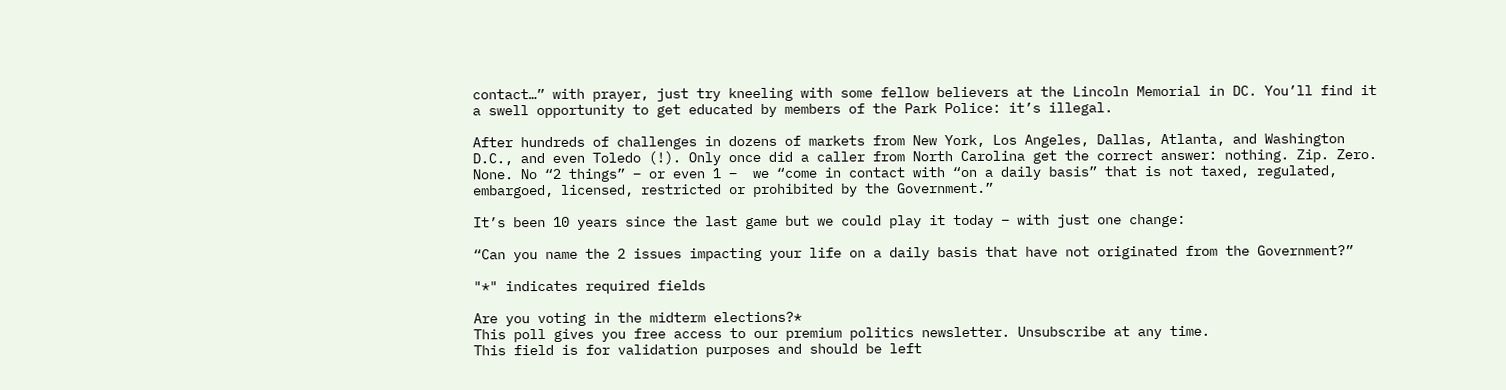contact…” with prayer, just try kneeling with some fellow believers at the Lincoln Memorial in DC. You’ll find it a swell opportunity to get educated by members of the Park Police: it’s illegal.

After hundreds of challenges in dozens of markets from New York, Los Angeles, Dallas, Atlanta, and Washington D.C., and even Toledo (!). Only once did a caller from North Carolina get the correct answer: nothing. Zip. Zero. None. No “2 things” – or even 1 –  we “come in contact with “on a daily basis” that is not taxed, regulated, embargoed, licensed, restricted or prohibited by the Government.”

It’s been 10 years since the last game but we could play it today – with just one change:

“Can you name the 2 issues impacting your life on a daily basis that have not originated from the Government?”

"*" indicates required fields

Are you voting in the midterm elections?*
This poll gives you free access to our premium politics newsletter. Unsubscribe at any time.
This field is for validation purposes and should be left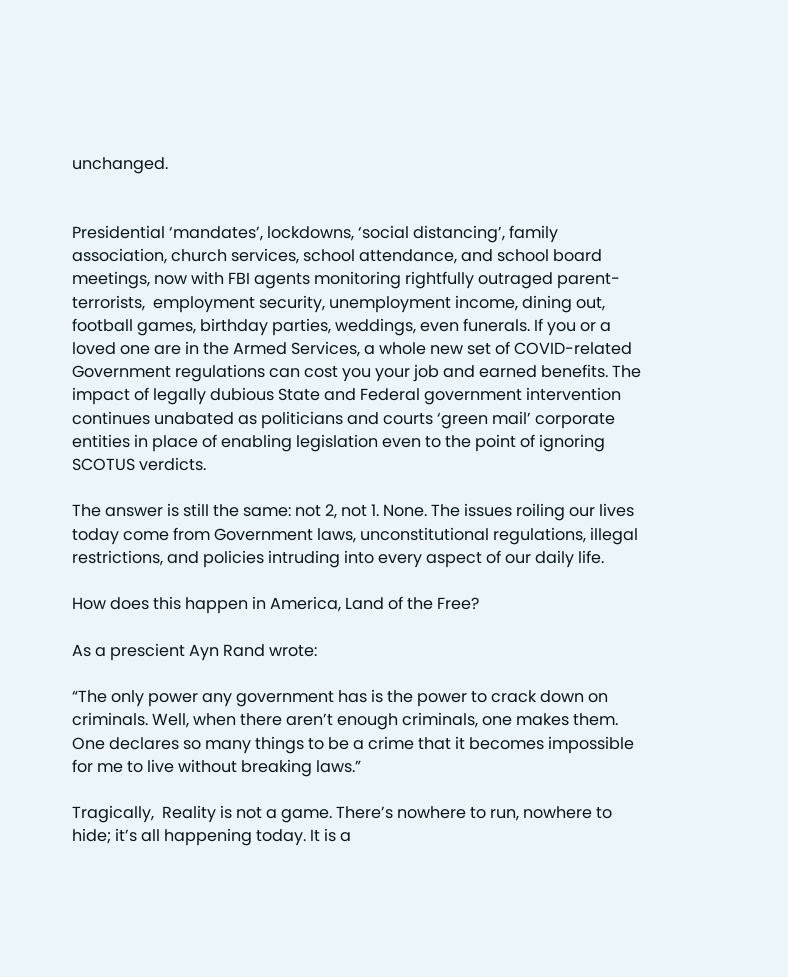unchanged.


Presidential ‘mandates’, lockdowns, ‘social distancing’, family association, church services, school attendance, and school board meetings, now with FBI agents monitoring rightfully outraged parent-terrorists,  employment security, unemployment income, dining out, football games, birthday parties, weddings, even funerals. If you or a loved one are in the Armed Services, a whole new set of COVID-related Government regulations can cost you your job and earned benefits. The impact of legally dubious State and Federal government intervention continues unabated as politicians and courts ‘green mail’ corporate entities in place of enabling legislation even to the point of ignoring SCOTUS verdicts.

The answer is still the same: not 2, not 1. None. The issues roiling our lives today come from Government laws, unconstitutional regulations, illegal restrictions, and policies intruding into every aspect of our daily life.

How does this happen in America, Land of the Free?

As a prescient Ayn Rand wrote:

“The only power any government has is the power to crack down on criminals. Well, when there aren’t enough criminals, one makes them. One declares so many things to be a crime that it becomes impossible for me to live without breaking laws.”

Tragically,  Reality is not a game. There’s nowhere to run, nowhere to hide; it’s all happening today. It is a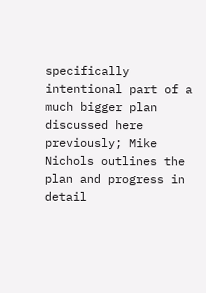specifically intentional part of a much bigger plan discussed here previously; Mike Nichols outlines the plan and progress in detail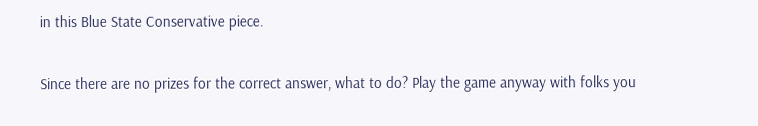in this Blue State Conservative piece.

Since there are no prizes for the correct answer, what to do? Play the game anyway with folks you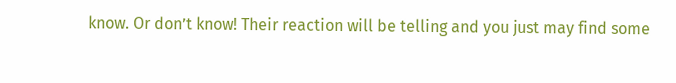know. Or don’t know! Their reaction will be telling and you just may find some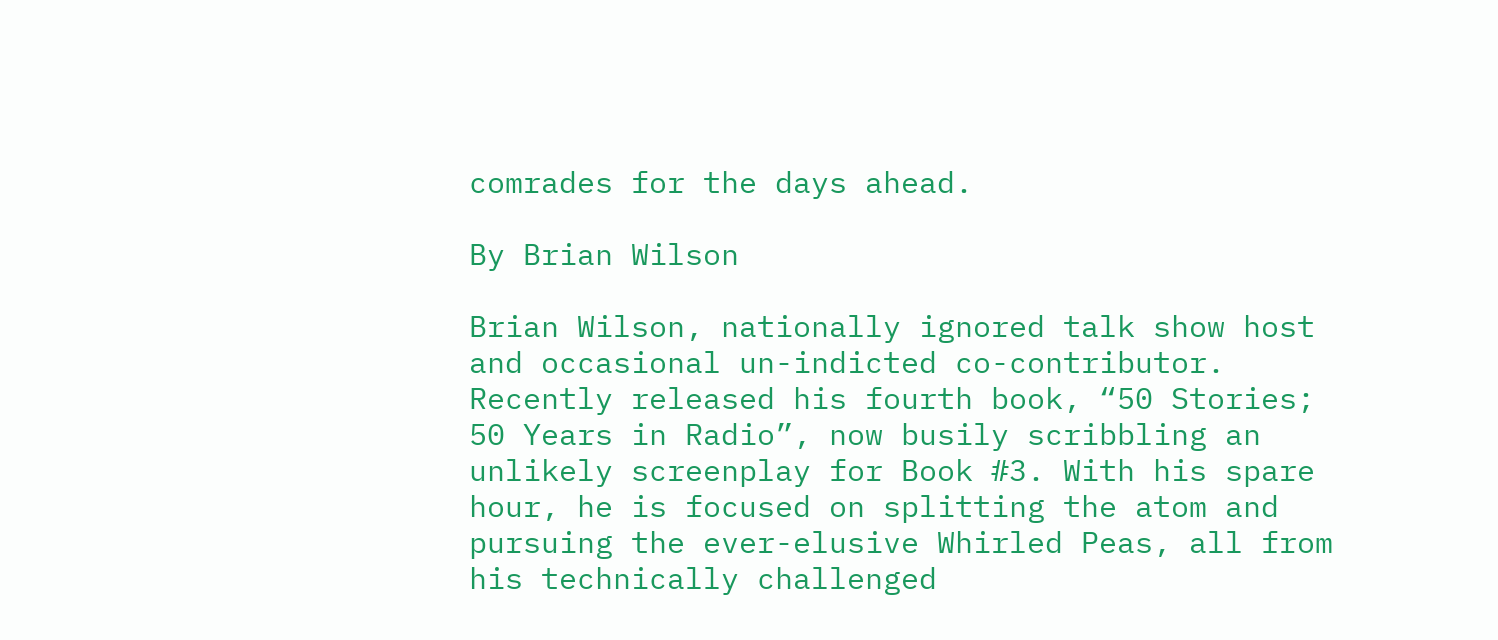comrades for the days ahead.

By Brian Wilson

Brian Wilson, nationally ignored talk show host and occasional un-indicted co-contributor. Recently released his fourth book, “50 Stories; 50 Years in Radio”, now busily scribbling an unlikely screenplay for Book #3. With his spare hour, he is focused on splitting the atom and pursuing the ever-elusive Whirled Peas, all from his technically challenged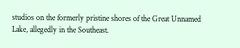studios on the formerly pristine shores of the Great Unnamed Lake, allegedly in the Southeast.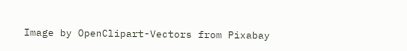Image by OpenClipart-Vectors from Pixabay